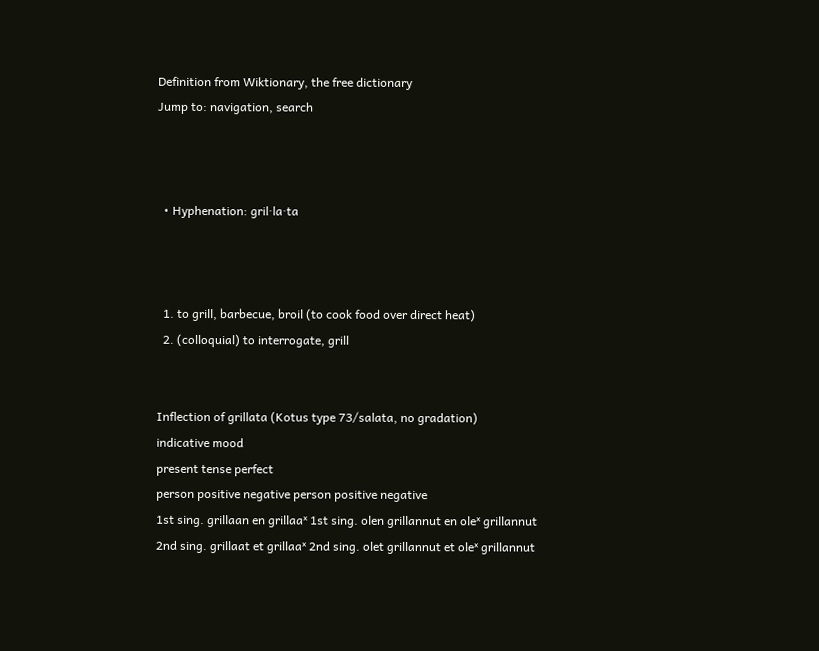Definition from Wiktionary, the free dictionary
Jump to: navigation, search



  • Hyphenation: gril‧la‧ta



  1. to grill, barbecue, broil (to cook food over direct heat)
  2. (colloquial) to interrogate, grill


Inflection of grillata (Kotus type 73/salata, no gradation)
indicative mood
present tense perfect
person positive negative person positive negative
1st sing. grillaan en grillaaˣ 1st sing. olen grillannut en oleˣ grillannut
2nd sing. grillaat et grillaaˣ 2nd sing. olet grillannut et oleˣ grillannut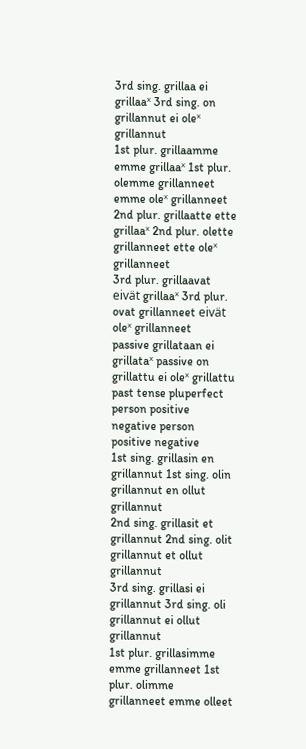3rd sing. grillaa ei grillaaˣ 3rd sing. on grillannut ei oleˣ grillannut
1st plur. grillaamme emme grillaaˣ 1st plur. olemme grillanneet emme oleˣ grillanneet
2nd plur. grillaatte ette grillaaˣ 2nd plur. olette grillanneet ette oleˣ grillanneet
3rd plur. grillaavat eivät grillaaˣ 3rd plur. ovat grillanneet eivät oleˣ grillanneet
passive grillataan ei grillataˣ passive on grillattu ei oleˣ grillattu
past tense pluperfect
person positive negative person positive negative
1st sing. grillasin en grillannut 1st sing. olin grillannut en ollut grillannut
2nd sing. grillasit et grillannut 2nd sing. olit grillannut et ollut grillannut
3rd sing. grillasi ei grillannut 3rd sing. oli grillannut ei ollut grillannut
1st plur. grillasimme emme grillanneet 1st plur. olimme grillanneet emme olleet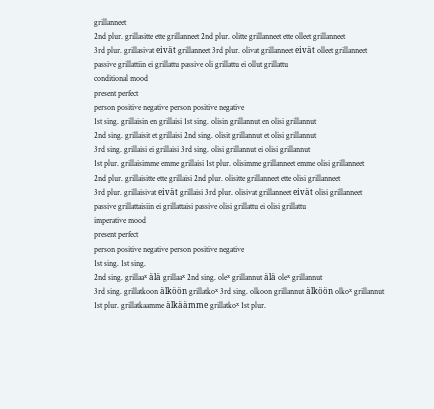grillanneet
2nd plur. grillasitte ette grillanneet 2nd plur. olitte grillanneet ette olleet grillanneet
3rd plur. grillasivat eivät grillanneet 3rd plur. olivat grillanneet eivät olleet grillanneet
passive grillattiin ei grillattu passive oli grillattu ei ollut grillattu
conditional mood
present perfect
person positive negative person positive negative
1st sing. grillaisin en grillaisi 1st sing. olisin grillannut en olisi grillannut
2nd sing. grillaisit et grillaisi 2nd sing. olisit grillannut et olisi grillannut
3rd sing. grillaisi ei grillaisi 3rd sing. olisi grillannut ei olisi grillannut
1st plur. grillaisimme emme grillaisi 1st plur. olisimme grillanneet emme olisi grillanneet
2nd plur. grillaisitte ette grillaisi 2nd plur. olisitte grillanneet ette olisi grillanneet
3rd plur. grillaisivat eivät grillaisi 3rd plur. olisivat grillanneet eivät olisi grillanneet
passive grillattaisiin ei grillattaisi passive olisi grillattu ei olisi grillattu
imperative mood
present perfect
person positive negative person positive negative
1st sing. 1st sing.
2nd sing. grillaaˣ älä grillaaˣ 2nd sing. oleˣ grillannut älä oleˣ grillannut
3rd sing. grillatkoon älköön grillatkoˣ 3rd sing. olkoon grillannut älköön olkoˣ grillannut
1st plur. grillatkaamme älkäämme grillatkoˣ 1st plur.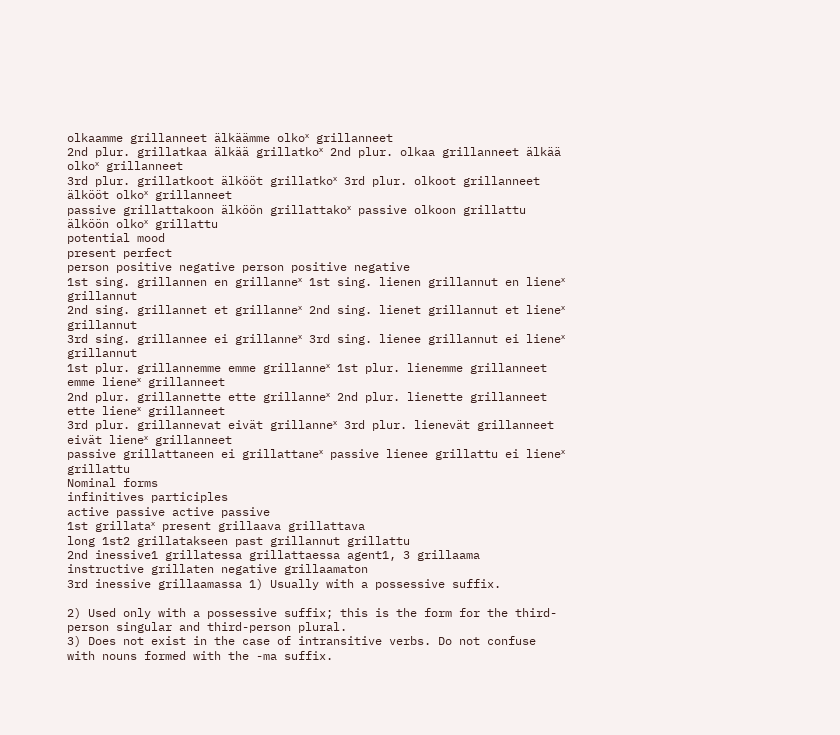olkaamme grillanneet älkäämme olkoˣ grillanneet
2nd plur. grillatkaa älkää grillatkoˣ 2nd plur. olkaa grillanneet älkää olkoˣ grillanneet
3rd plur. grillatkoot älkööt grillatkoˣ 3rd plur. olkoot grillanneet älkööt olkoˣ grillanneet
passive grillattakoon älköön grillattakoˣ passive olkoon grillattu älköön olkoˣ grillattu
potential mood
present perfect
person positive negative person positive negative
1st sing. grillannen en grillanneˣ 1st sing. lienen grillannut en lieneˣ grillannut
2nd sing. grillannet et grillanneˣ 2nd sing. lienet grillannut et lieneˣ grillannut
3rd sing. grillannee ei grillanneˣ 3rd sing. lienee grillannut ei lieneˣ grillannut
1st plur. grillannemme emme grillanneˣ 1st plur. lienemme grillanneet emme lieneˣ grillanneet
2nd plur. grillannette ette grillanneˣ 2nd plur. lienette grillanneet ette lieneˣ grillanneet
3rd plur. grillannevat eivät grillanneˣ 3rd plur. lienevät grillanneet eivät lieneˣ grillanneet
passive grillattaneen ei grillattaneˣ passive lienee grillattu ei lieneˣ grillattu
Nominal forms
infinitives participles
active passive active passive
1st grillataˣ present grillaava grillattava
long 1st2 grillatakseen past grillannut grillattu
2nd inessive1 grillatessa grillattaessa agent1, 3 grillaama
instructive grillaten negative grillaamaton
3rd inessive grillaamassa 1) Usually with a possessive suffix.

2) Used only with a possessive suffix; this is the form for the third-person singular and third-person plural.
3) Does not exist in the case of intransitive verbs. Do not confuse with nouns formed with the -ma suffix.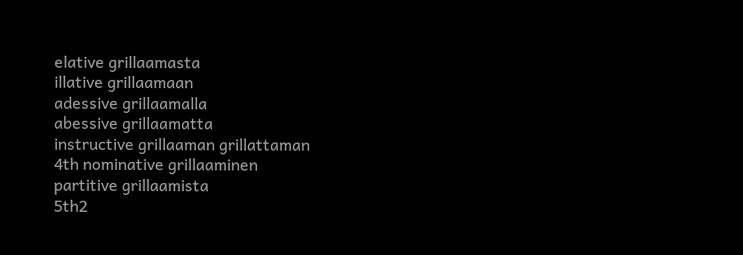elative grillaamasta
illative grillaamaan
adessive grillaamalla
abessive grillaamatta
instructive grillaaman grillattaman
4th nominative grillaaminen
partitive grillaamista
5th2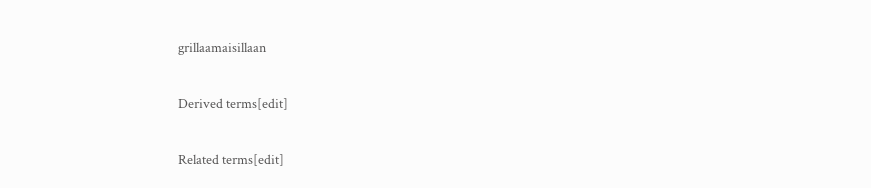grillaamaisillaan

Derived terms[edit]

Related terms[edit]